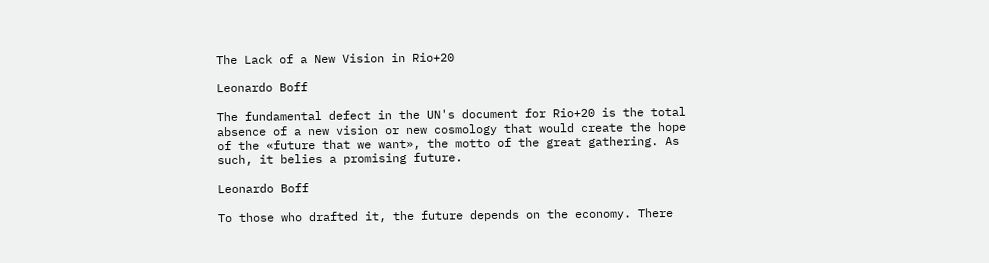The Lack of a New Vision in Rio+20

Leonardo Boff

The fundamental defect in the UN's document for Rio+20 is the total absence of a new vision or new cosmology that would create the hope of the «future that we want», the motto of the great gathering. As such, it belies a promising future.

Leonardo Boff

To those who drafted it, the future depends on the economy. There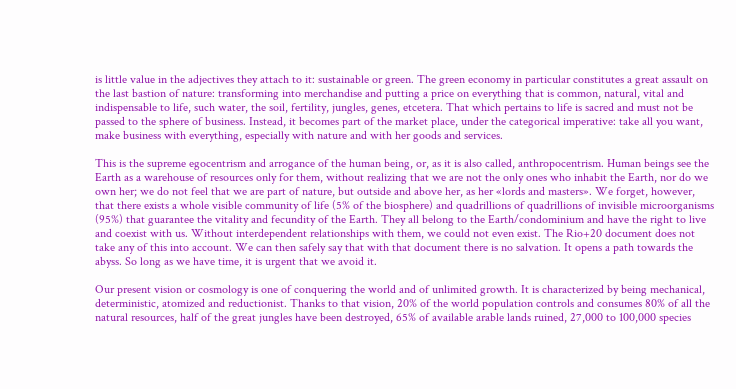is little value in the adjectives they attach to it: sustainable or green. The green economy in particular constitutes a great assault on the last bastion of nature: transforming into merchandise and putting a price on everything that is common, natural, vital and indispensable to life, such water, the soil, fertility, jungles, genes, etcetera. That which pertains to life is sacred and must not be passed to the sphere of business. Instead, it becomes part of the market place, under the categorical imperative: take all you want, make business with everything, especially with nature and with her goods and services.

This is the supreme egocentrism and arrogance of the human being, or, as it is also called, anthropocentrism. Human beings see the Earth as a warehouse of resources only for them, without realizing that we are not the only ones who inhabit the Earth, nor do we own her; we do not feel that we are part of nature, but outside and above her, as her «lords and masters». We forget, however, that there exists a whole visible community of life (5% of the biosphere) and quadrillions of quadrillions of invisible microorganisms (95%) that guarantee the vitality and fecundity of the Earth. They all belong to the Earth/condominium and have the right to live and coexist with us. Without interdependent relationships with them, we could not even exist. The Rio+20 document does not take any of this into account. We can then safely say that with that document there is no salvation. It opens a path towards the abyss. So long as we have time, it is urgent that we avoid it.

Our present vision or cosmology is one of conquering the world and of unlimited growth. It is characterized by being mechanical, deterministic, atomized and reductionist. Thanks to that vision, 20% of the world population controls and consumes 80% of all the natural resources, half of the great jungles have been destroyed, 65% of available arable lands ruined, 27,000 to 100,000 species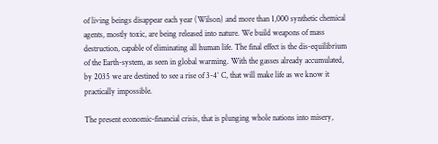of living beings disappear each year (Wilson) and more than 1,000 synthetic chemical agents, mostly toxic, are being released into nature. We build weapons of mass destruction, capable of eliminating all human life. The final effect is the dis-equilibrium of the Earth-system, as seen in global warming. With the gasses already accumulated, by 2035 we are destined to see a rise of 3-4° C, that will make life as we know it practically impossible.

The present economic-financial crisis, that is plunging whole nations into misery,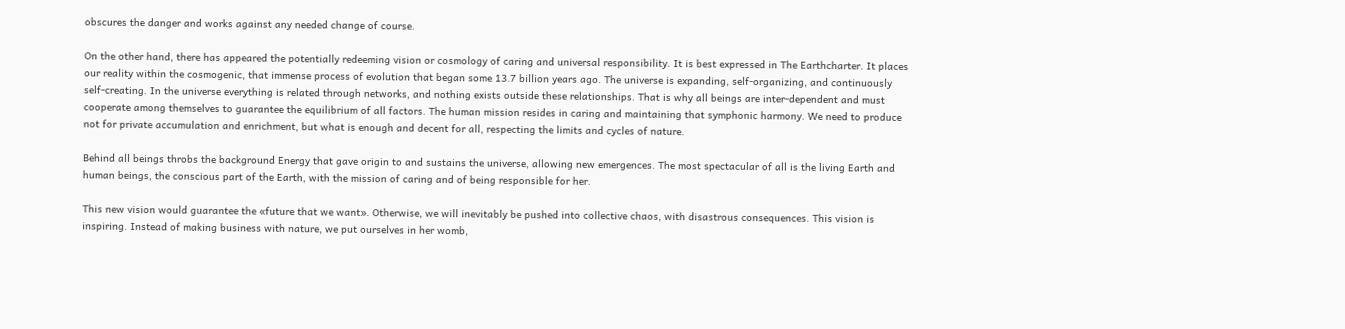obscures the danger and works against any needed change of course.

On the other hand, there has appeared the potentially redeeming vision or cosmology of caring and universal responsibility. It is best expressed in The Earthcharter. It places our reality within the cosmogenic, that immense process of evolution that began some 13.7 billion years ago. The universe is expanding, self-organizing, and continuously self-creating. In the universe everything is related through networks, and nothing exists outside these relationships. That is why all beings are inter-dependent and must cooperate among themselves to guarantee the equilibrium of all factors. The human mission resides in caring and maintaining that symphonic harmony. We need to produce not for private accumulation and enrichment, but what is enough and decent for all, respecting the limits and cycles of nature.

Behind all beings throbs the background Energy that gave origin to and sustains the universe, allowing new emergences. The most spectacular of all is the living Earth and human beings, the conscious part of the Earth, with the mission of caring and of being responsible for her.

This new vision would guarantee the «future that we want». Otherwise, we will inevitably be pushed into collective chaos, with disastrous consequences. This vision is inspiring. Instead of making business with nature, we put ourselves in her womb,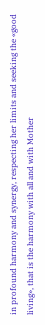in profound harmony and synergy, respecting her limits and seeking the «good living», that is the harmony with all and with Mother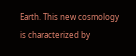Earth. This new cosmology is characterized by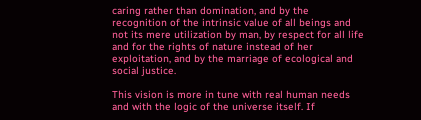caring rather than domination, and by the recognition of the intrinsic value of all beings and not its mere utilization by man, by respect for all life and for the rights of nature instead of her exploitation, and by the marriage of ecological and social justice.

This vision is more in tune with real human needs and with the logic of the universe itself. If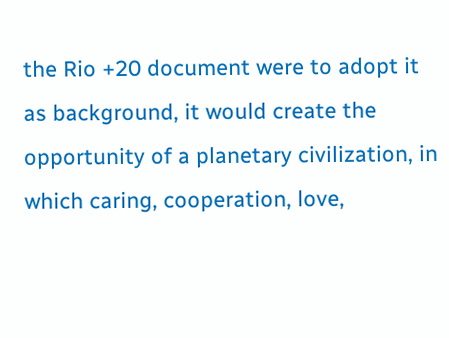the Rio +20 document were to adopt it as background, it would create the opportunity of a planetary civilization, in which caring, cooperation, love,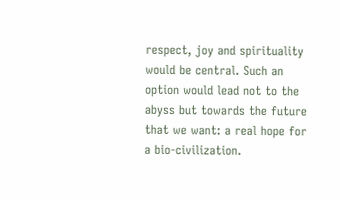respect, joy and spirituality would be central. Such an option would lead not to the abyss but towards the future that we want: a real hope for a bio-civilization.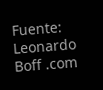Fuente: Leonardo Boff .com